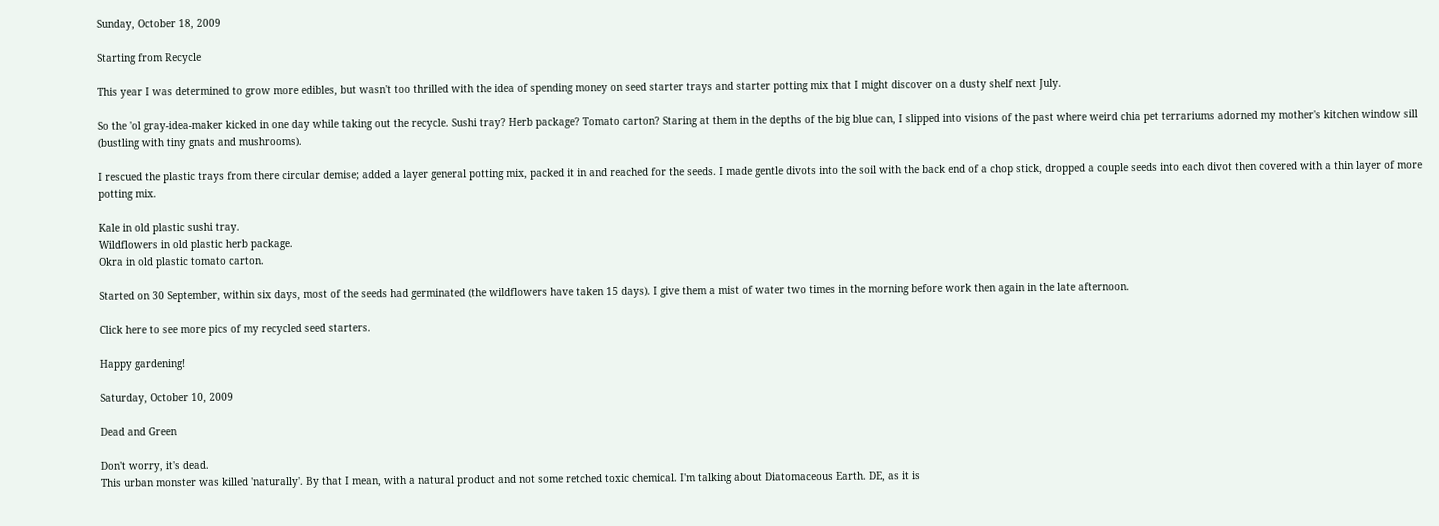Sunday, October 18, 2009

Starting from Recycle

This year I was determined to grow more edibles, but wasn't too thrilled with the idea of spending money on seed starter trays and starter potting mix that I might discover on a dusty shelf next July.

So the 'ol gray-idea-maker kicked in one day while taking out the recycle. Sushi tray? Herb package? Tomato carton? Staring at them in the depths of the big blue can, I slipped into visions of the past where weird chia pet terrariums adorned my mother's kitchen window sill (bustling with tiny gnats and mushrooms).

I rescued the plastic trays from there circular demise; added a layer general potting mix, packed it in and reached for the seeds. I made gentle divots into the soil with the back end of a chop stick, dropped a couple seeds into each divot then covered with a thin layer of more potting mix.

Kale in old plastic sushi tray.
Wildflowers in old plastic herb package.
Okra in old plastic tomato carton.

Started on 30 September, within six days, most of the seeds had germinated (the wildflowers have taken 15 days). I give them a mist of water two times in the morning before work then again in the late afternoon.

Click here to see more pics of my recycled seed starters.

Happy gardening!

Saturday, October 10, 2009

Dead and Green

Don't worry, it's dead.
This urban monster was killed 'naturally'. By that I mean, with a natural product and not some retched toxic chemical. I'm talking about Diatomaceous Earth. DE, as it is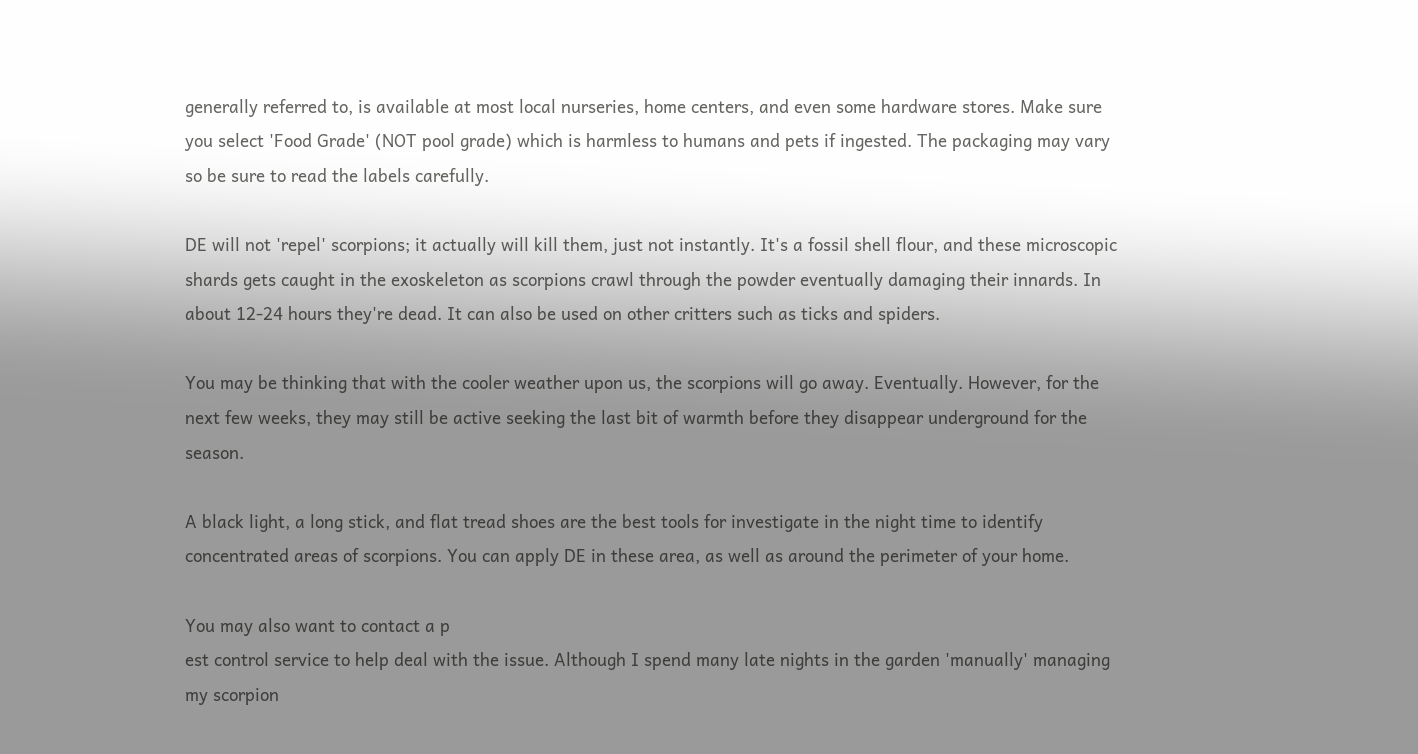generally referred to, is available at most local nurseries, home centers, and even some hardware stores. Make sure you select 'Food Grade' (NOT pool grade) which is harmless to humans and pets if ingested. The packaging may vary so be sure to read the labels carefully.

DE will not 'repel' scorpions; it actually will kill them, just not instantly. It's a fossil shell flour, and these microscopic shards gets caught in the exoskeleton as scorpions crawl through the powder eventually damaging their innards. In about 12-24 hours they're dead. It can also be used on other critters such as ticks and spiders.

You may be thinking that with the cooler weather upon us, the scorpions will go away. Eventually. However, for the next few weeks, they may still be active seeking the last bit of warmth before they disappear underground for the season.

A black light, a long stick, and flat tread shoes are the best tools for investigate in the night time to identify concentrated areas of scorpions. You can apply DE in these area, as well as around the perimeter of your home.

You may also want to contact a p
est control service to help deal with the issue. Although I spend many late nights in the garden 'manually' managing my scorpion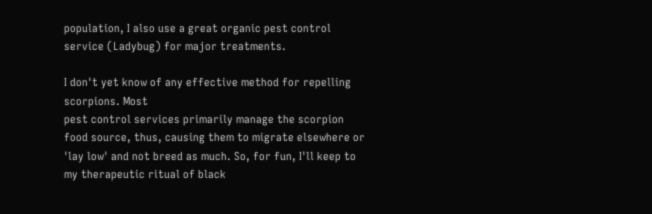population, I also use a great organic pest control service (Ladybug) for major treatments.

I don't yet know of any effective method for repelling scorpions. Most
pest control services primarily manage the scorpion food source, thus, causing them to migrate elsewhere or 'lay low' and not breed as much. So, for fun, I'll keep to my therapeutic ritual of black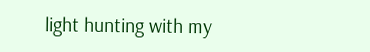light hunting with my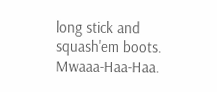long stick and squash'em boots. Mwaaa-Haa-Haa.